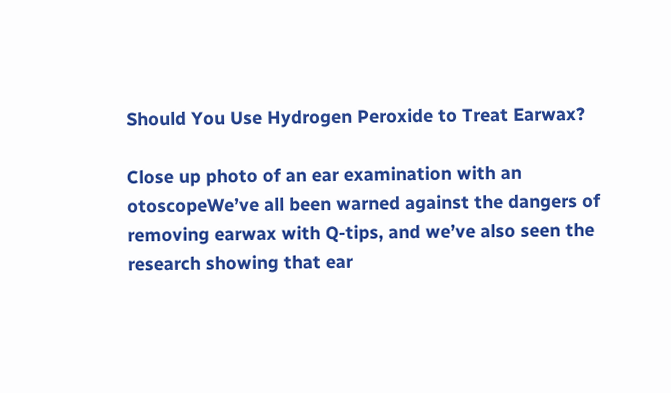Should You Use Hydrogen Peroxide to Treat Earwax?

Close up photo of an ear examination with an otoscopeWe’ve all been warned against the dangers of removing earwax with Q-tips, and we’ve also seen the research showing that ear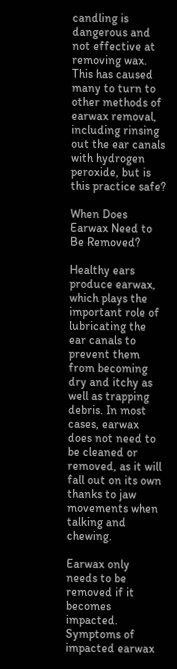candling is dangerous and not effective at removing wax. This has caused many to turn to other methods of earwax removal, including rinsing out the ear canals with hydrogen peroxide, but is this practice safe?

When Does Earwax Need to Be Removed?

Healthy ears produce earwax, which plays the important role of lubricating the ear canals to prevent them from becoming dry and itchy as well as trapping debris. In most cases, earwax does not need to be cleaned or removed, as it will fall out on its own thanks to jaw movements when talking and chewing.

Earwax only needs to be removed if it becomes impacted. Symptoms of impacted earwax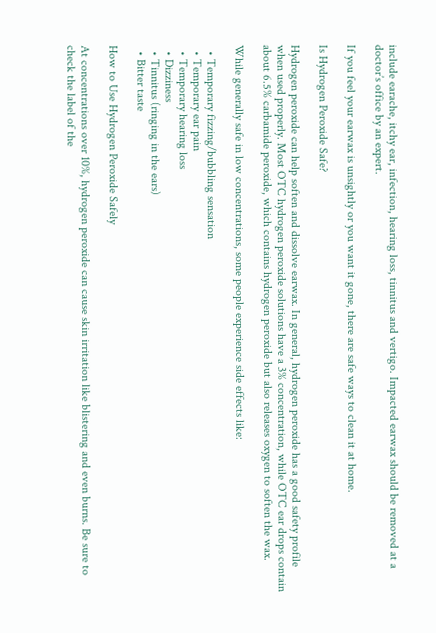include earache, itchy ear, infection, hearing loss, tinnitus and vertigo. Impacted earwax should be removed at a doctor’s office by an expert.

If you feel your earwax is unsightly or you want it gone, there are safe ways to clean it at home.

Is Hydrogen Peroxide Safe?

Hydrogen peroxide can help soften and dissolve earwax. In general, hydrogen peroxide has a good safety profile when used properly. Most OTC hydrogen peroxide solutions have a 3% concentration, while OTC ear drops contain about 6.5% carbamide peroxide, which contains hydrogen peroxide but also releases oxygen to soften the wax.

While generally safe in low concentrations, some people experience side effects like:

  • Temporary fizzing/bubbling sensation
  • Temporary ear pain
  • Temporary hearing loss
  • Dizziness
  • Tinnitus (ringing in the ears)
  • Bitter taste

How to Use Hydrogen Peroxide Safely

At concentrations over 10%, hydrogen peroxide can cause skin irritation like blistering and even burns. Be sure to check the label of the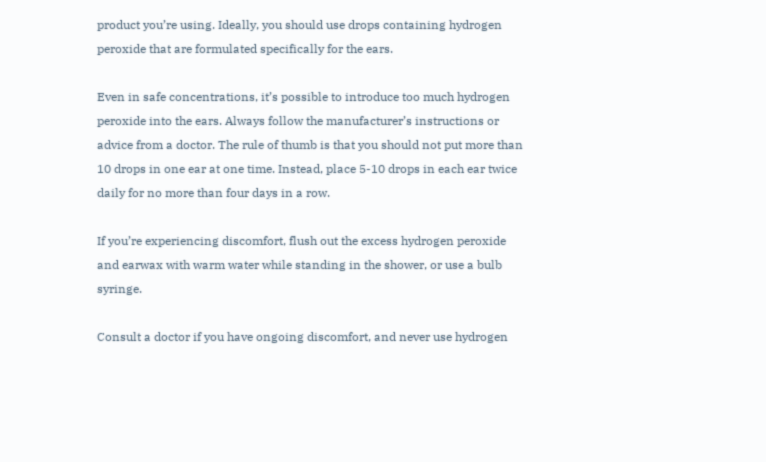product you’re using. Ideally, you should use drops containing hydrogen peroxide that are formulated specifically for the ears.

Even in safe concentrations, it’s possible to introduce too much hydrogen peroxide into the ears. Always follow the manufacturer’s instructions or advice from a doctor. The rule of thumb is that you should not put more than 10 drops in one ear at one time. Instead, place 5-10 drops in each ear twice daily for no more than four days in a row.

If you’re experiencing discomfort, flush out the excess hydrogen peroxide and earwax with warm water while standing in the shower, or use a bulb syringe.

Consult a doctor if you have ongoing discomfort, and never use hydrogen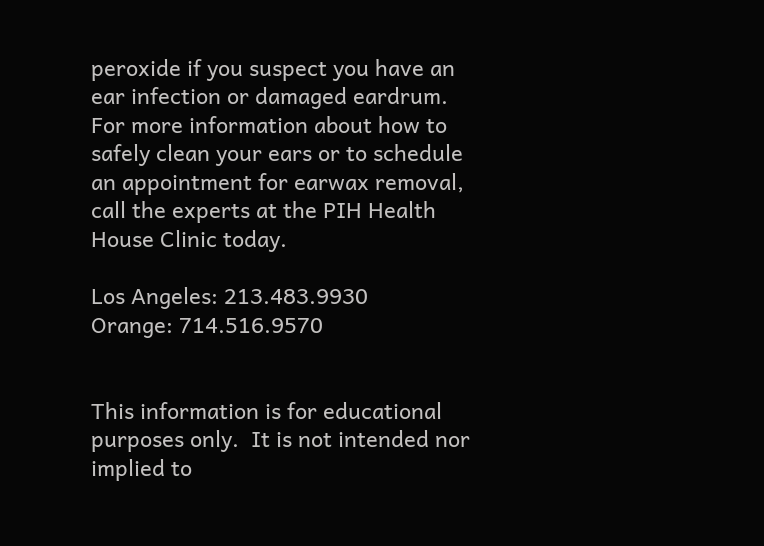peroxide if you suspect you have an ear infection or damaged eardrum. For more information about how to safely clean your ears or to schedule an appointment for earwax removal, call the experts at the PIH Health House Clinic today.

Los Angeles: 213.483.9930
Orange: 714.516.9570


This information is for educational purposes only.  It is not intended nor implied to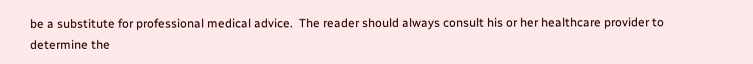be a substitute for professional medical advice.  The reader should always consult his or her healthcare provider to determine the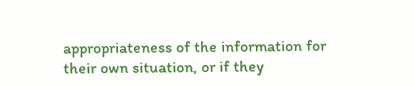appropriateness of the information for their own situation, or if they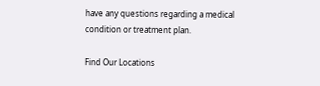have any questions regarding a medical condition or treatment plan.

Find Our Locations